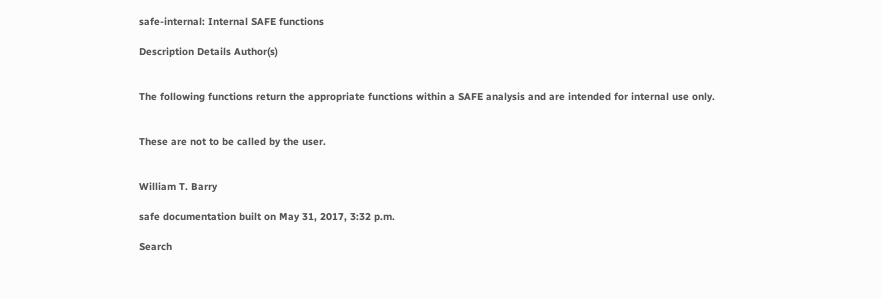safe-internal: Internal SAFE functions

Description Details Author(s)


The following functions return the appropriate functions within a SAFE analysis and are intended for internal use only.


These are not to be called by the user.


William T. Barry

safe documentation built on May 31, 2017, 3:32 p.m.

Search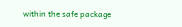within the safe package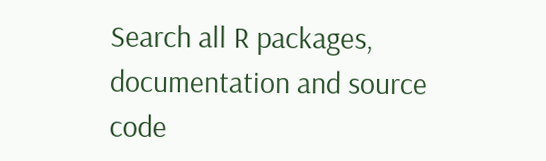Search all R packages, documentation and source code